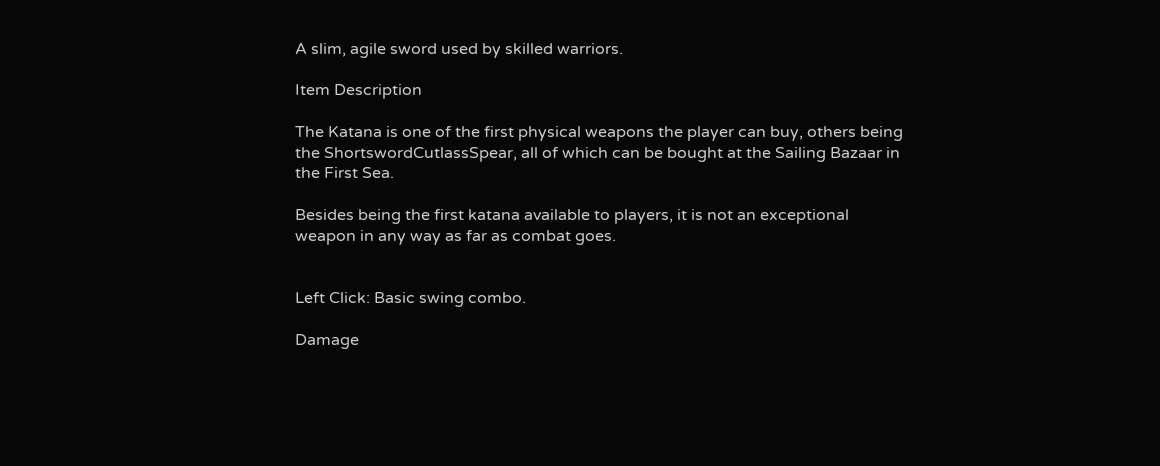A slim, agile sword used by skilled warriors.

Item Description

The Katana is one of the first physical weapons the player can buy, others being the ShortswordCutlassSpear, all of which can be bought at the Sailing Bazaar in the First Sea.

Besides being the first katana available to players, it is not an exceptional weapon in any way as far as combat goes.


Left Click: Basic swing combo.

Damage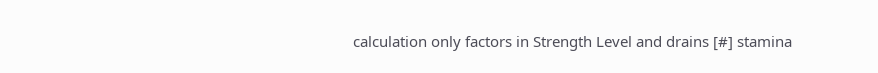calculation only factors in Strength Level and drains [#] stamina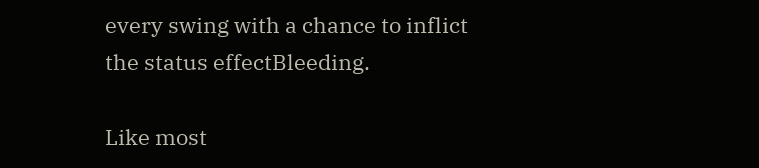every swing with a chance to inflict the status effectBleeding.

Like most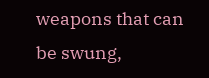weapons that can be swung,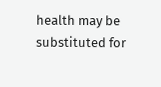health may be substituted for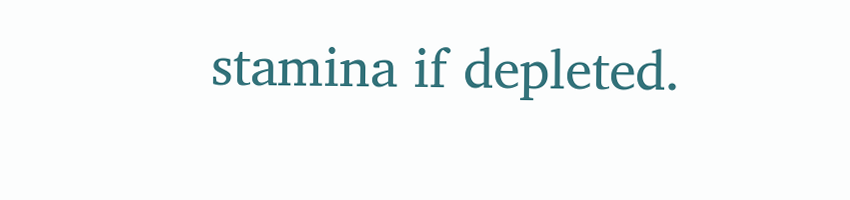stamina if depleted.